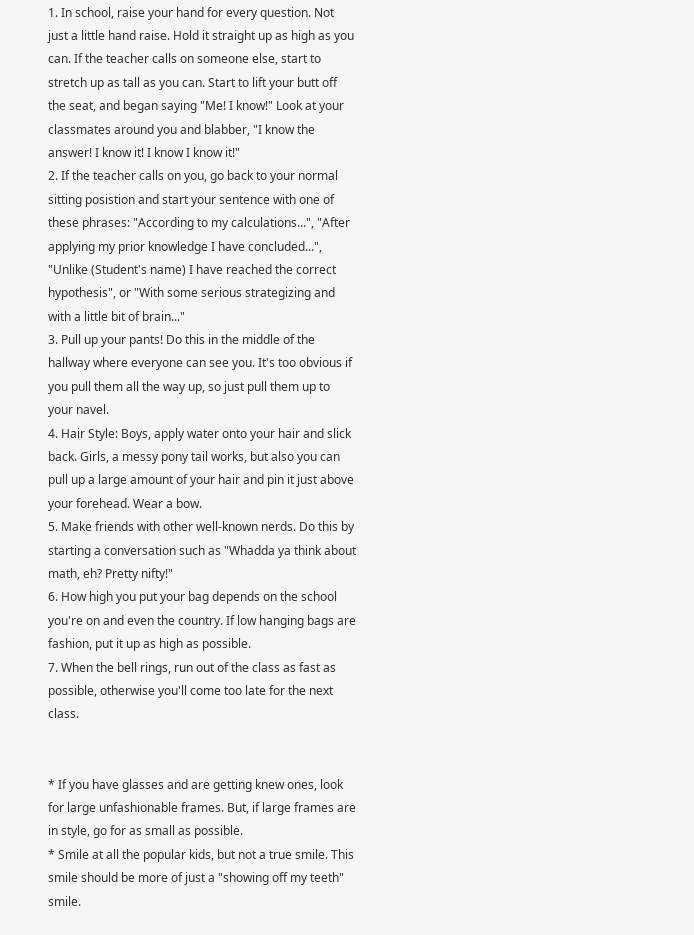1. In school, raise your hand for every question. Not just a little hand raise. Hold it straight up as high as you can. If the teacher calls on someone else, start to stretch up as tall as you can. Start to lift your butt off the seat, and began saying "Me! I know!" Look at your classmates around you and blabber, "I know the answer! I know it! I know I know it!"
2. If the teacher calls on you, go back to your normal sitting posistion and start your sentence with one of these phrases: "According to my calculations...", "After applying my prior knowledge I have concluded...", "Unlike (Student's name) I have reached the correct hypothesis", or "With some serious strategizing and with a little bit of brain..."
3. Pull up your pants! Do this in the middle of the hallway where everyone can see you. It's too obvious if you pull them all the way up, so just pull them up to your navel.
4. Hair Style: Boys, apply water onto your hair and slick back. Girls, a messy pony tail works, but also you can pull up a large amount of your hair and pin it just above your forehead. Wear a bow.
5. Make friends with other well-known nerds. Do this by starting a conversation such as "Whadda ya think about math, eh? Pretty nifty!"
6. How high you put your bag depends on the school you're on and even the country. If low hanging bags are fashion, put it up as high as possible.
7. When the bell rings, run out of the class as fast as possible, otherwise you'll come too late for the next class.


* If you have glasses and are getting knew ones, look for large unfashionable frames. But, if large frames are in style, go for as small as possible.
* Smile at all the popular kids, but not a true smile. This smile should be more of just a "showing off my teeth" smile.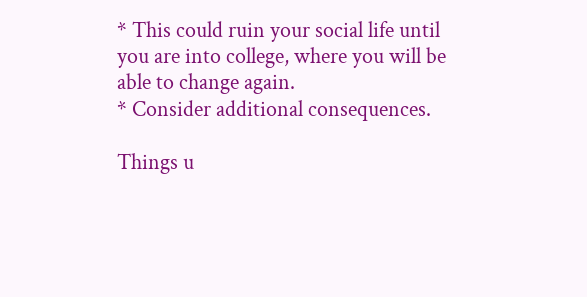* This could ruin your social life until you are into college, where you will be able to change again.
* Consider additional consequences.

Things u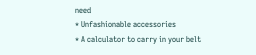need
* Unfashionable accessories
* A calculator to carry in your belt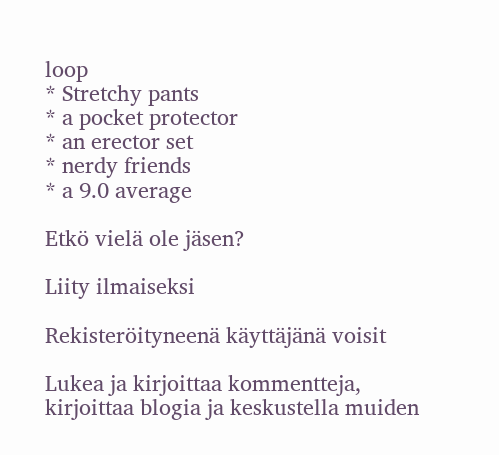loop
* Stretchy pants
* a pocket protector
* an erector set
* nerdy friends
* a 9.0 average

Etkö vielä ole jäsen?

Liity ilmaiseksi

Rekisteröityneenä käyttäjänä voisit

Lukea ja kirjoittaa kommentteja, kirjoittaa blogia ja keskustella muiden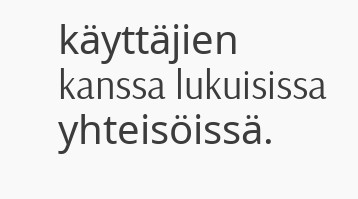käyttäjien kanssa lukuisissa yhteisöissä.